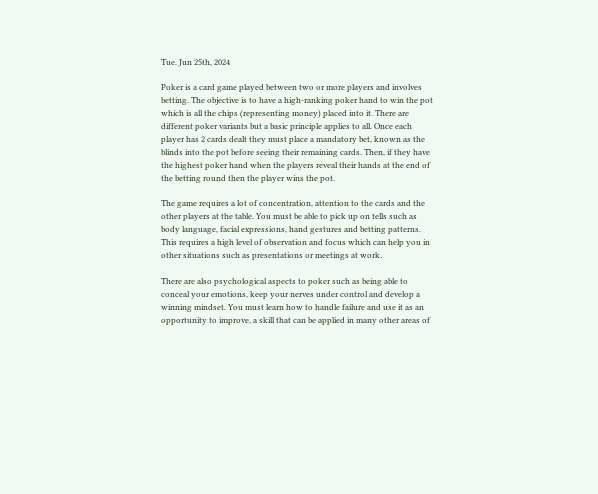Tue. Jun 25th, 2024

Poker is a card game played between two or more players and involves betting. The objective is to have a high-ranking poker hand to win the pot which is all the chips (representing money) placed into it. There are different poker variants but a basic principle applies to all. Once each player has 2 cards dealt they must place a mandatory bet, known as the blinds into the pot before seeing their remaining cards. Then, if they have the highest poker hand when the players reveal their hands at the end of the betting round then the player wins the pot.

The game requires a lot of concentration, attention to the cards and the other players at the table. You must be able to pick up on tells such as body language, facial expressions, hand gestures and betting patterns. This requires a high level of observation and focus which can help you in other situations such as presentations or meetings at work.

There are also psychological aspects to poker such as being able to conceal your emotions, keep your nerves under control and develop a winning mindset. You must learn how to handle failure and use it as an opportunity to improve, a skill that can be applied in many other areas of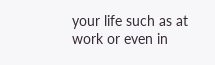your life such as at work or even in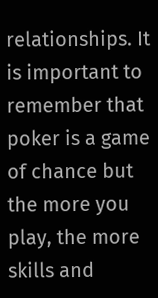relationships. It is important to remember that poker is a game of chance but the more you play, the more skills and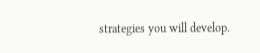strategies you will develop.